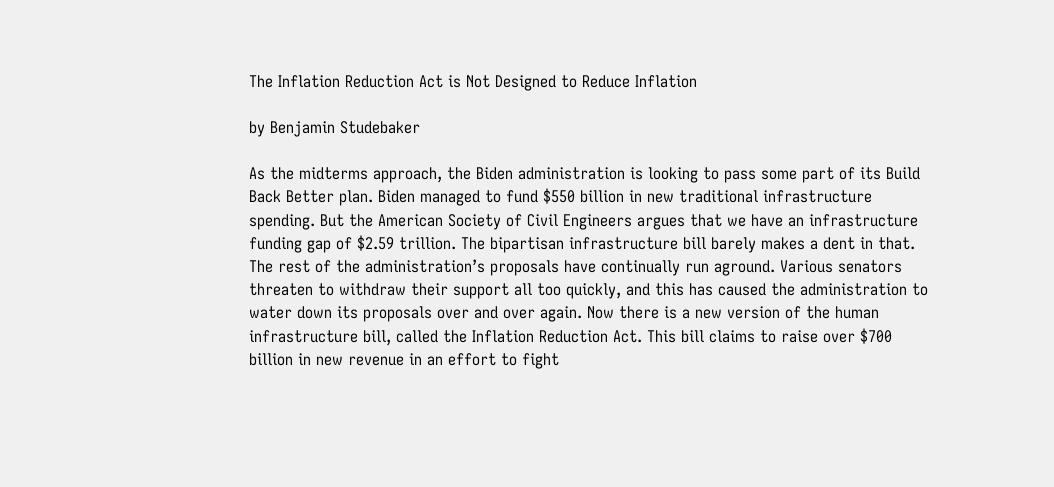The Inflation Reduction Act is Not Designed to Reduce Inflation

by Benjamin Studebaker

As the midterms approach, the Biden administration is looking to pass some part of its Build Back Better plan. Biden managed to fund $550 billion in new traditional infrastructure spending. But the American Society of Civil Engineers argues that we have an infrastructure funding gap of $2.59 trillion. The bipartisan infrastructure bill barely makes a dent in that. The rest of the administration’s proposals have continually run aground. Various senators threaten to withdraw their support all too quickly, and this has caused the administration to water down its proposals over and over again. Now there is a new version of the human infrastructure bill, called the Inflation Reduction Act. This bill claims to raise over $700 billion in new revenue in an effort to fight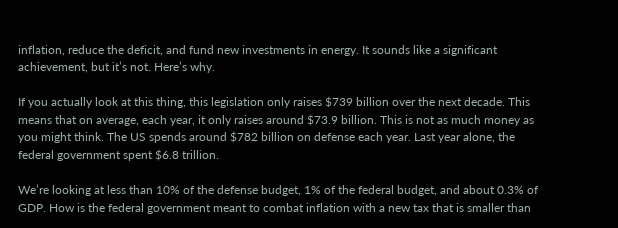inflation, reduce the deficit, and fund new investments in energy. It sounds like a significant achievement, but it’s not. Here’s why.

If you actually look at this thing, this legislation only raises $739 billion over the next decade. This means that on average, each year, it only raises around $73.9 billion. This is not as much money as you might think. The US spends around $782 billion on defense each year. Last year alone, the federal government spent $6.8 trillion.

We’re looking at less than 10% of the defense budget, 1% of the federal budget, and about 0.3% of GDP. How is the federal government meant to combat inflation with a new tax that is smaller than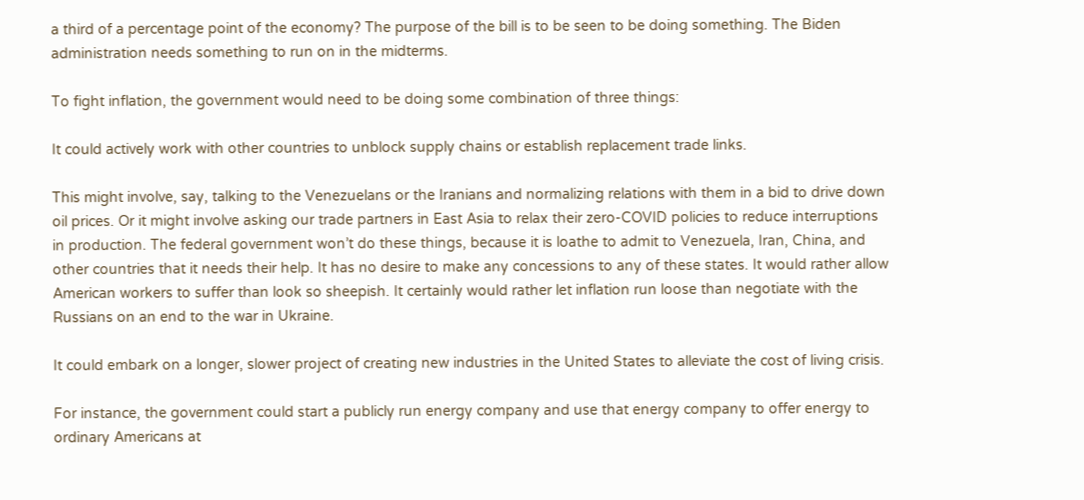a third of a percentage point of the economy? The purpose of the bill is to be seen to be doing something. The Biden administration needs something to run on in the midterms.

To fight inflation, the government would need to be doing some combination of three things:

It could actively work with other countries to unblock supply chains or establish replacement trade links.

This might involve, say, talking to the Venezuelans or the Iranians and normalizing relations with them in a bid to drive down oil prices. Or it might involve asking our trade partners in East Asia to relax their zero-COVID policies to reduce interruptions in production. The federal government won’t do these things, because it is loathe to admit to Venezuela, Iran, China, and other countries that it needs their help. It has no desire to make any concessions to any of these states. It would rather allow American workers to suffer than look so sheepish. It certainly would rather let inflation run loose than negotiate with the Russians on an end to the war in Ukraine.

It could embark on a longer, slower project of creating new industries in the United States to alleviate the cost of living crisis.

For instance, the government could start a publicly run energy company and use that energy company to offer energy to ordinary Americans at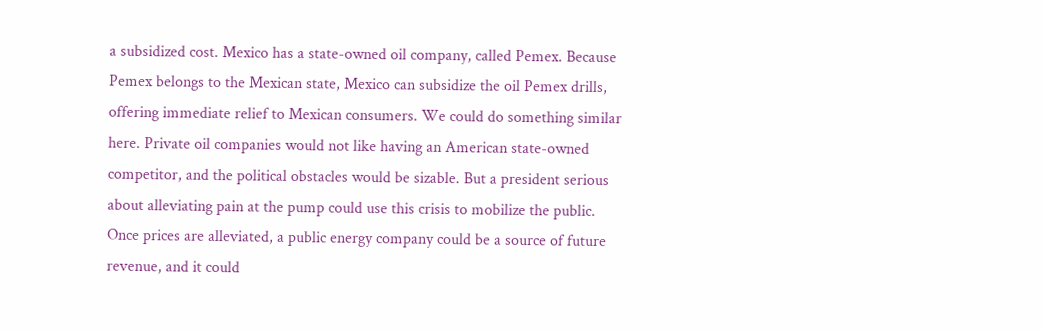a subsidized cost. Mexico has a state-owned oil company, called Pemex. Because Pemex belongs to the Mexican state, Mexico can subsidize the oil Pemex drills, offering immediate relief to Mexican consumers. We could do something similar here. Private oil companies would not like having an American state-owned competitor, and the political obstacles would be sizable. But a president serious about alleviating pain at the pump could use this crisis to mobilize the public. Once prices are alleviated, a public energy company could be a source of future revenue, and it could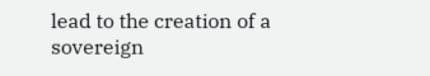lead to the creation of a sovereign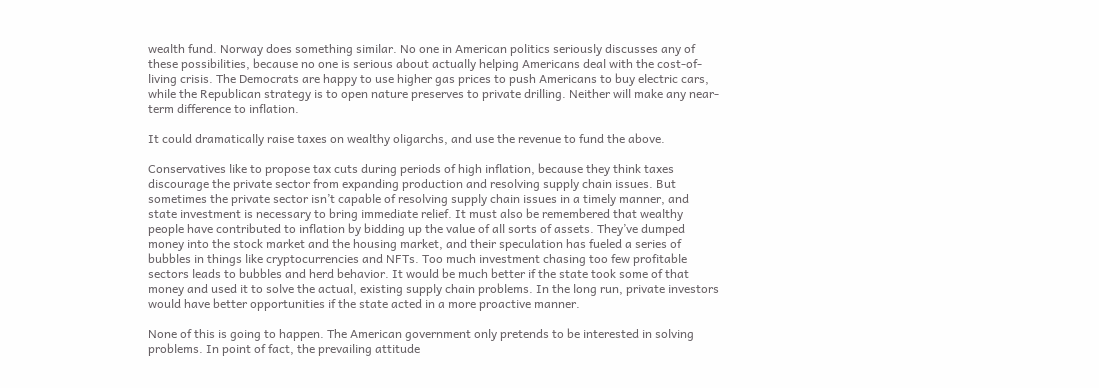wealth fund. Norway does something similar. No one in American politics seriously discusses any of these possibilities, because no one is serious about actually helping Americans deal with the cost-of-living crisis. The Democrats are happy to use higher gas prices to push Americans to buy electric cars, while the Republican strategy is to open nature preserves to private drilling. Neither will make any near-term difference to inflation.

It could dramatically raise taxes on wealthy oligarchs, and use the revenue to fund the above.

Conservatives like to propose tax cuts during periods of high inflation, because they think taxes discourage the private sector from expanding production and resolving supply chain issues. But sometimes the private sector isn’t capable of resolving supply chain issues in a timely manner, and state investment is necessary to bring immediate relief. It must also be remembered that wealthy people have contributed to inflation by bidding up the value of all sorts of assets. They’ve dumped money into the stock market and the housing market, and their speculation has fueled a series of bubbles in things like cryptocurrencies and NFTs. Too much investment chasing too few profitable sectors leads to bubbles and herd behavior. It would be much better if the state took some of that money and used it to solve the actual, existing supply chain problems. In the long run, private investors would have better opportunities if the state acted in a more proactive manner.

None of this is going to happen. The American government only pretends to be interested in solving problems. In point of fact, the prevailing attitude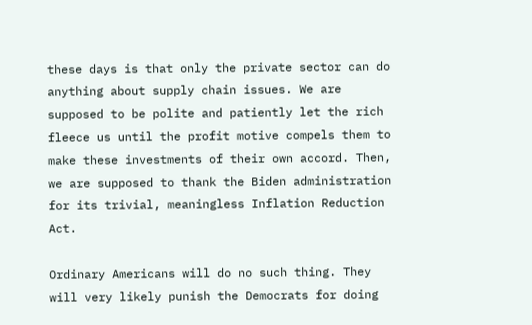these days is that only the private sector can do anything about supply chain issues. We are supposed to be polite and patiently let the rich fleece us until the profit motive compels them to make these investments of their own accord. Then, we are supposed to thank the Biden administration for its trivial, meaningless Inflation Reduction Act.

Ordinary Americans will do no such thing. They will very likely punish the Democrats for doing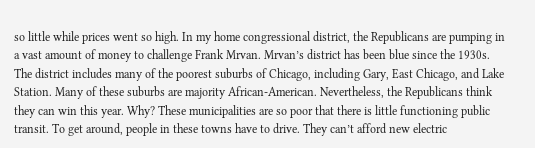so little while prices went so high. In my home congressional district, the Republicans are pumping in a vast amount of money to challenge Frank Mrvan. Mrvan’s district has been blue since the 1930s. The district includes many of the poorest suburbs of Chicago, including Gary, East Chicago, and Lake Station. Many of these suburbs are majority African-American. Nevertheless, the Republicans think they can win this year. Why? These municipalities are so poor that there is little functioning public transit. To get around, people in these towns have to drive. They can’t afford new electric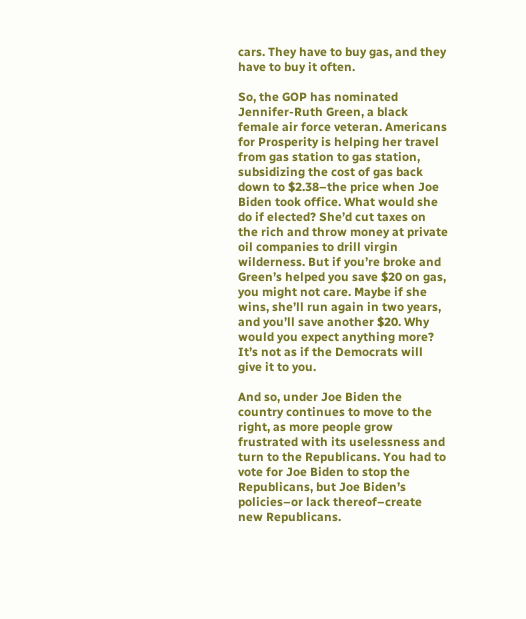cars. They have to buy gas, and they have to buy it often.

So, the GOP has nominated Jennifer-Ruth Green, a black female air force veteran. Americans for Prosperity is helping her travel from gas station to gas station, subsidizing the cost of gas back down to $2.38–the price when Joe Biden took office. What would she do if elected? She’d cut taxes on the rich and throw money at private oil companies to drill virgin wilderness. But if you’re broke and Green’s helped you save $20 on gas, you might not care. Maybe if she wins, she’ll run again in two years, and you’ll save another $20. Why would you expect anything more? It’s not as if the Democrats will give it to you.

And so, under Joe Biden the country continues to move to the right, as more people grow frustrated with its uselessness and turn to the Republicans. You had to vote for Joe Biden to stop the Republicans, but Joe Biden’s policies–or lack thereof–create new Republicans.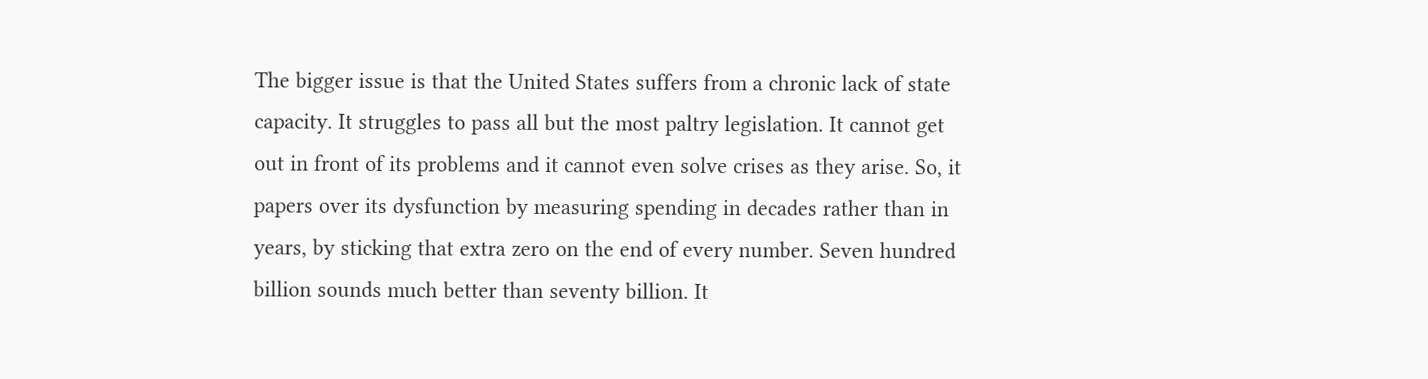The bigger issue is that the United States suffers from a chronic lack of state capacity. It struggles to pass all but the most paltry legislation. It cannot get out in front of its problems and it cannot even solve crises as they arise. So, it papers over its dysfunction by measuring spending in decades rather than in years, by sticking that extra zero on the end of every number. Seven hundred billion sounds much better than seventy billion. It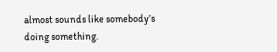almost sounds like somebody’s doing something.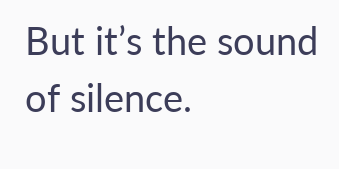But it’s the sound of silence.